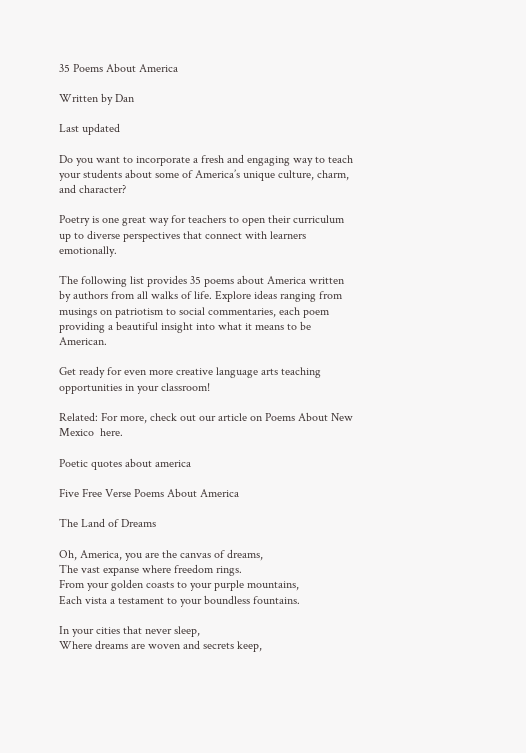35 Poems About America

Written by Dan

Last updated

Do you want to incorporate a fresh and engaging way to teach your students about some of America’s unique culture, charm, and character?

Poetry is one great way for teachers to open their curriculum up to diverse perspectives that connect with learners emotionally.

The following list provides 35 poems about America written by authors from all walks of life. Explore ideas ranging from musings on patriotism to social commentaries, each poem providing a beautiful insight into what it means to be American.

Get ready for even more creative language arts teaching opportunities in your classroom!

Related: For more, check out our article on Poems About New Mexico  here.

Poetic quotes about america

Five Free Verse Poems About America

The Land of Dreams

Oh, America, you are the canvas of dreams,
The vast expanse where freedom rings.
From your golden coasts to your purple mountains,
Each vista a testament to your boundless fountains.

In your cities that never sleep,
Where dreams are woven and secrets keep,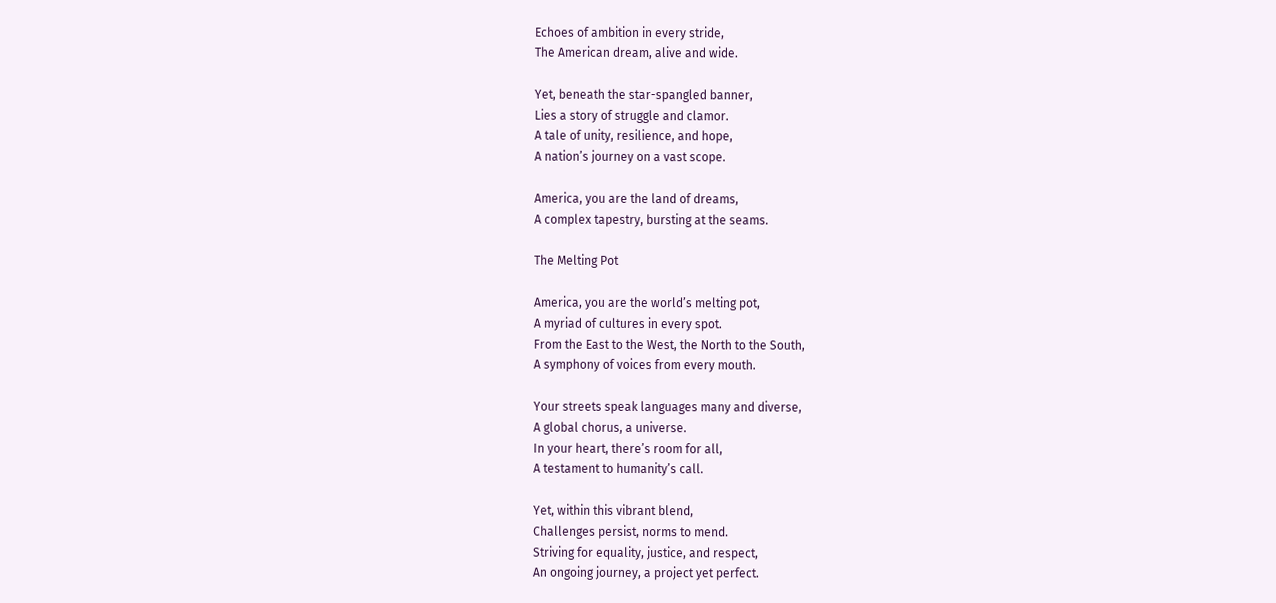Echoes of ambition in every stride,
The American dream, alive and wide.

Yet, beneath the star-spangled banner,
Lies a story of struggle and clamor.
A tale of unity, resilience, and hope,
A nation’s journey on a vast scope.

America, you are the land of dreams,
A complex tapestry, bursting at the seams.

The Melting Pot

America, you are the world’s melting pot,
A myriad of cultures in every spot.
From the East to the West, the North to the South,
A symphony of voices from every mouth.

Your streets speak languages many and diverse,
A global chorus, a universe.
In your heart, there’s room for all,
A testament to humanity’s call.

Yet, within this vibrant blend,
Challenges persist, norms to mend.
Striving for equality, justice, and respect,
An ongoing journey, a project yet perfect.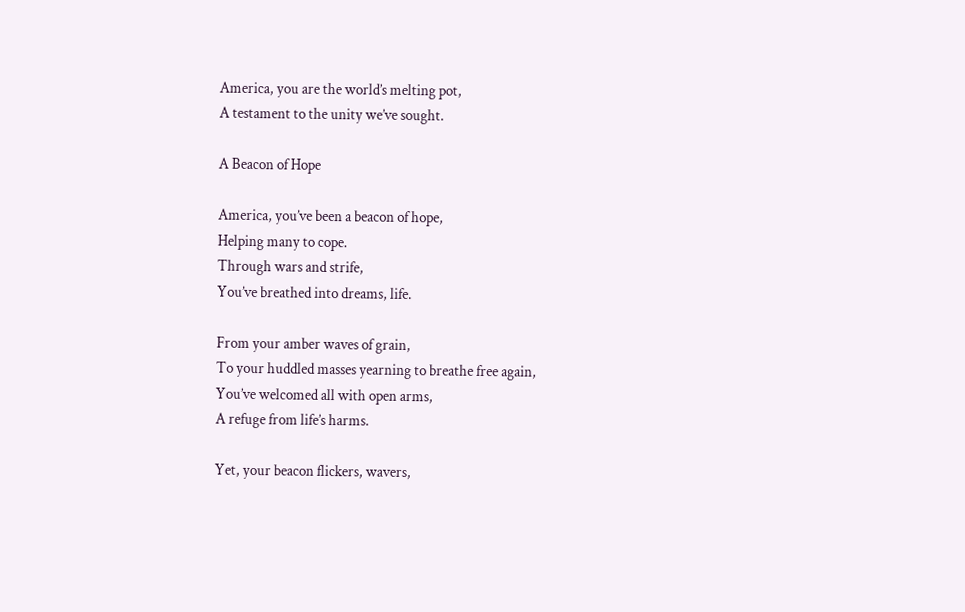America, you are the world’s melting pot,
A testament to the unity we’ve sought.

A Beacon of Hope

America, you’ve been a beacon of hope,
Helping many to cope.
Through wars and strife,
You’ve breathed into dreams, life.

From your amber waves of grain,
To your huddled masses yearning to breathe free again,
You’ve welcomed all with open arms,
A refuge from life’s harms.

Yet, your beacon flickers, wavers,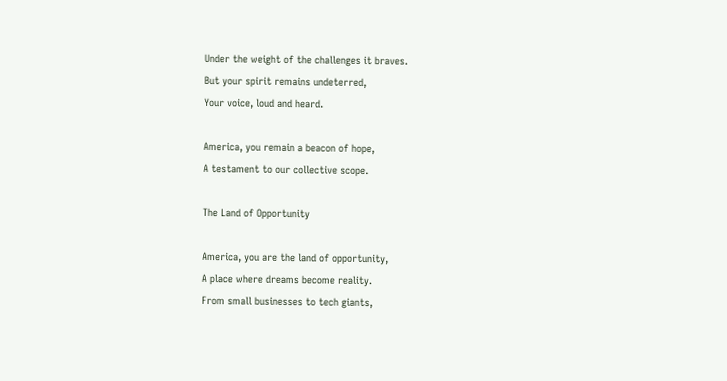Under the weight of the challenges it braves.
But your spirit remains undeterred,
Your voice, loud and heard.

America, you remain a beacon of hope,
A testament to our collective scope.

The Land of Opportunity

America, you are the land of opportunity,
A place where dreams become reality.
From small businesses to tech giants,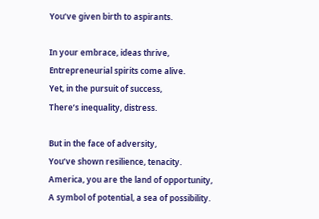You’ve given birth to aspirants.

In your embrace, ideas thrive,
Entrepreneurial spirits come alive.
Yet, in the pursuit of success,
There’s inequality, distress.

But in the face of adversity,
You’ve shown resilience, tenacity.
America, you are the land of opportunity,
A symbol of potential, a sea of possibility.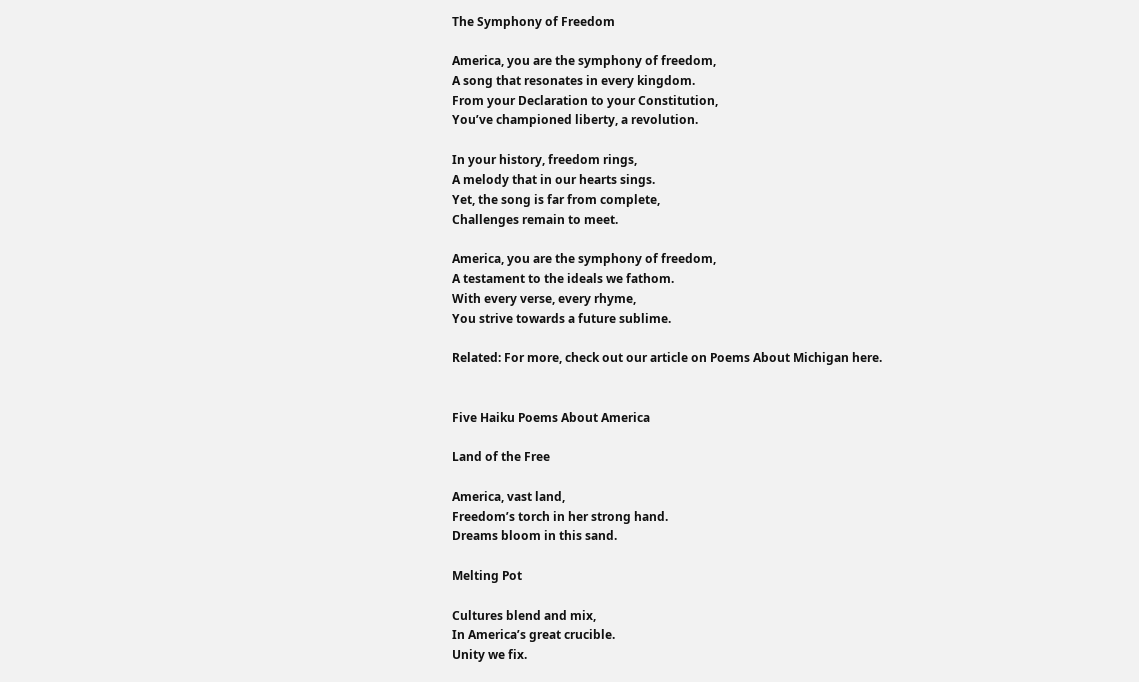The Symphony of Freedom

America, you are the symphony of freedom,
A song that resonates in every kingdom.
From your Declaration to your Constitution,
You’ve championed liberty, a revolution.

In your history, freedom rings,
A melody that in our hearts sings.
Yet, the song is far from complete,
Challenges remain to meet.

America, you are the symphony of freedom,
A testament to the ideals we fathom.
With every verse, every rhyme,
You strive towards a future sublime.

Related: For more, check out our article on Poems About Michigan here.


Five Haiku Poems About America

Land of the Free

America, vast land,
Freedom’s torch in her strong hand.
Dreams bloom in this sand.

Melting Pot

Cultures blend and mix,
In America’s great crucible.
Unity we fix.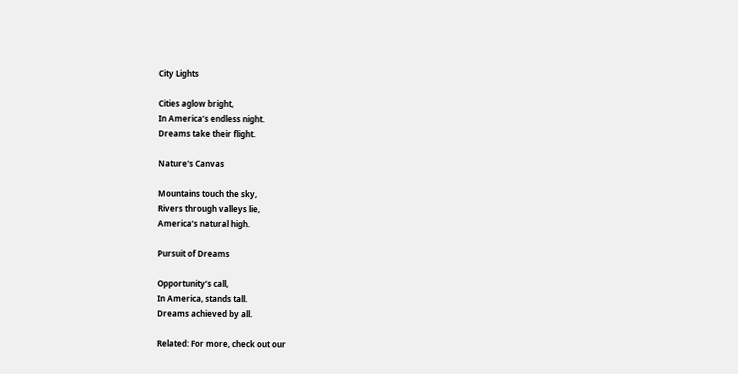City Lights

Cities aglow bright,
In America’s endless night.
Dreams take their flight.

Nature's Canvas

Mountains touch the sky,
Rivers through valleys lie,
America’s natural high.

Pursuit of Dreams

Opportunity’s call,
In America, stands tall.
Dreams achieved by all.

Related: For more, check out our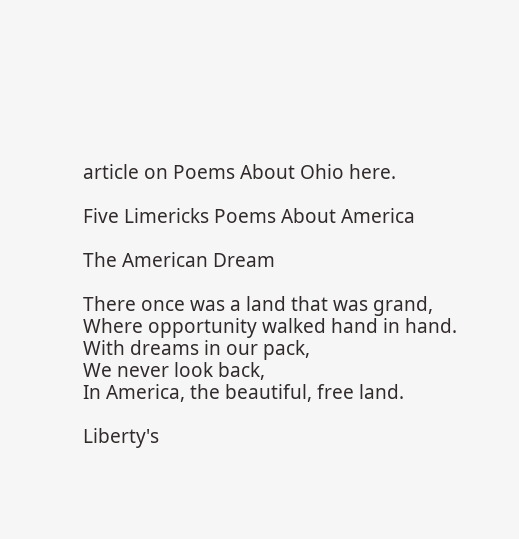article on Poems About Ohio here.

Five Limericks Poems About America

The American Dream

There once was a land that was grand,
Where opportunity walked hand in hand.
With dreams in our pack,
We never look back,
In America, the beautiful, free land.

Liberty's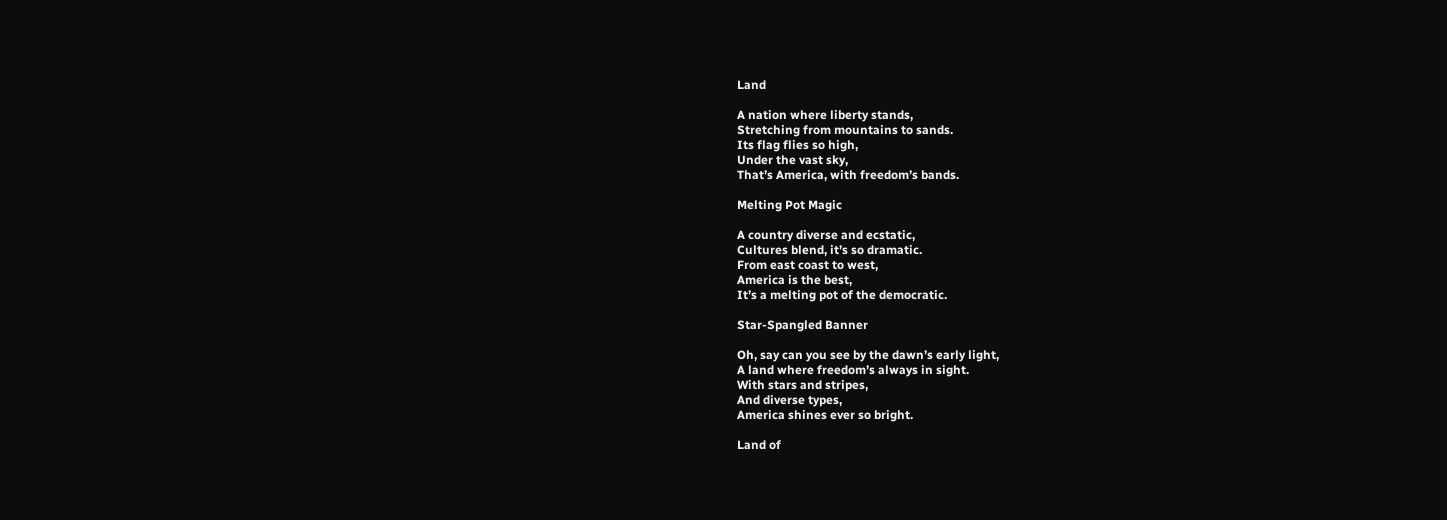Land

A nation where liberty stands,
Stretching from mountains to sands.
Its flag flies so high,
Under the vast sky,
That’s America, with freedom’s bands.

Melting Pot Magic

A country diverse and ecstatic,
Cultures blend, it’s so dramatic.
From east coast to west,
America is the best,
It’s a melting pot of the democratic.

Star-Spangled Banner

Oh, say can you see by the dawn’s early light,
A land where freedom’s always in sight.
With stars and stripes,
And diverse types,
America shines ever so bright.

Land of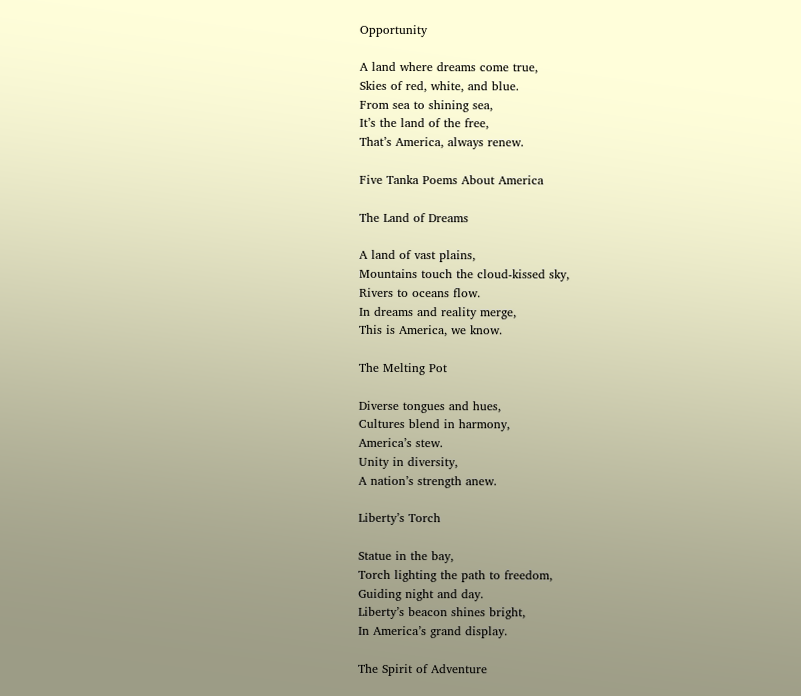Opportunity

A land where dreams come true,
Skies of red, white, and blue.
From sea to shining sea,
It’s the land of the free,
That’s America, always renew.

Five Tanka Poems About America

The Land of Dreams

A land of vast plains,
Mountains touch the cloud-kissed sky,
Rivers to oceans flow.
In dreams and reality merge,
This is America, we know.

The Melting Pot

Diverse tongues and hues,
Cultures blend in harmony,
America’s stew.
Unity in diversity,
A nation’s strength anew.

Liberty’s Torch

Statue in the bay,
Torch lighting the path to freedom,
Guiding night and day.
Liberty’s beacon shines bright,
In America’s grand display.

The Spirit of Adventure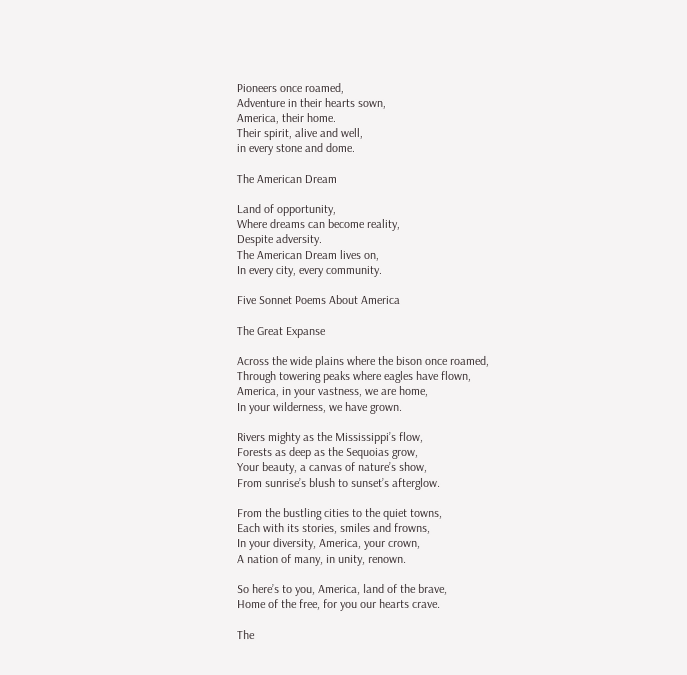Pioneers once roamed,
Adventure in their hearts sown,
America, their home.
Their spirit, alive and well,
in every stone and dome.

The American Dream

Land of opportunity,
Where dreams can become reality,
Despite adversity.
The American Dream lives on,
In every city, every community.

Five Sonnet Poems About America

The Great Expanse

Across the wide plains where the bison once roamed,
Through towering peaks where eagles have flown,
America, in your vastness, we are home,
In your wilderness, we have grown.

Rivers mighty as the Mississippi’s flow,
Forests as deep as the Sequoias grow,
Your beauty, a canvas of nature’s show,
From sunrise’s blush to sunset’s afterglow.

From the bustling cities to the quiet towns,
Each with its stories, smiles and frowns,
In your diversity, America, your crown,
A nation of many, in unity, renown.

So here’s to you, America, land of the brave,
Home of the free, for you our hearts crave.

The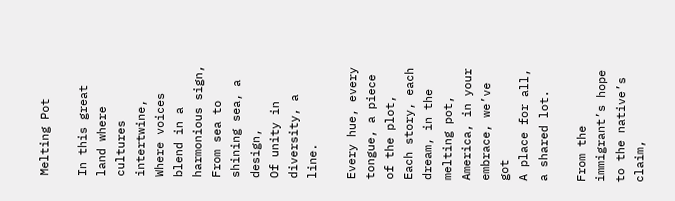Melting Pot

In this great land where cultures intertwine,
Where voices blend in a harmonious sign,
From sea to shining sea, a design,
Of unity in diversity, a line.

Every hue, every tongue, a piece of the plot,
Each story, each dream, in the melting pot,
America, in your embrace, we’ve got
A place for all, a shared lot.

From the immigrant’s hope to the native’s claim,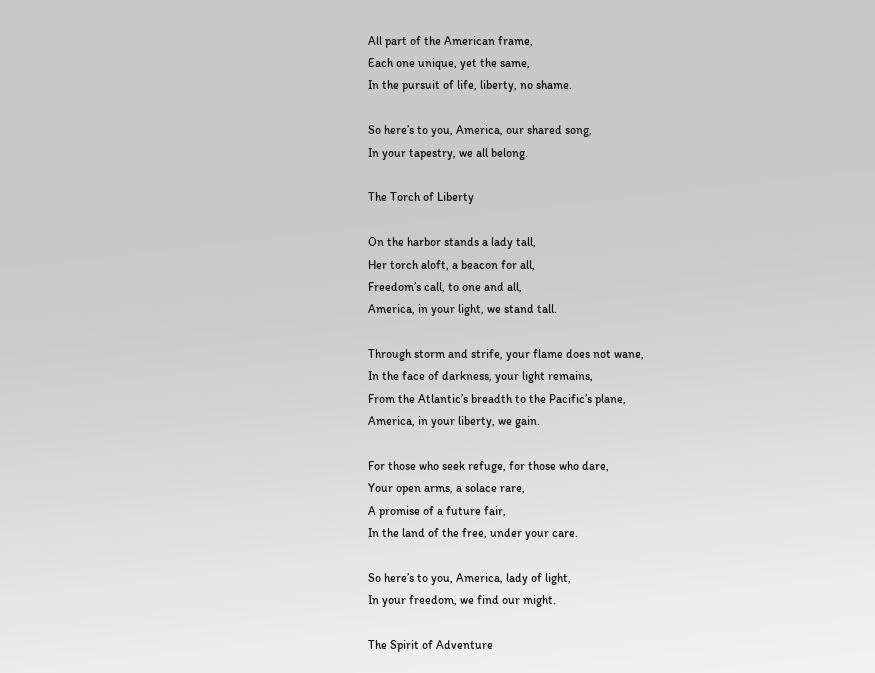All part of the American frame,
Each one unique, yet the same,
In the pursuit of life, liberty, no shame.

So here’s to you, America, our shared song,
In your tapestry, we all belong.

The Torch of Liberty

On the harbor stands a lady tall,
Her torch aloft, a beacon for all,
Freedom’s call, to one and all,
America, in your light, we stand tall.

Through storm and strife, your flame does not wane,
In the face of darkness, your light remains,
From the Atlantic’s breadth to the Pacific’s plane,
America, in your liberty, we gain.

For those who seek refuge, for those who dare,
Your open arms, a solace rare,
A promise of a future fair,
In the land of the free, under your care.

So here’s to you, America, lady of light,
In your freedom, we find our might.

The Spirit of Adventure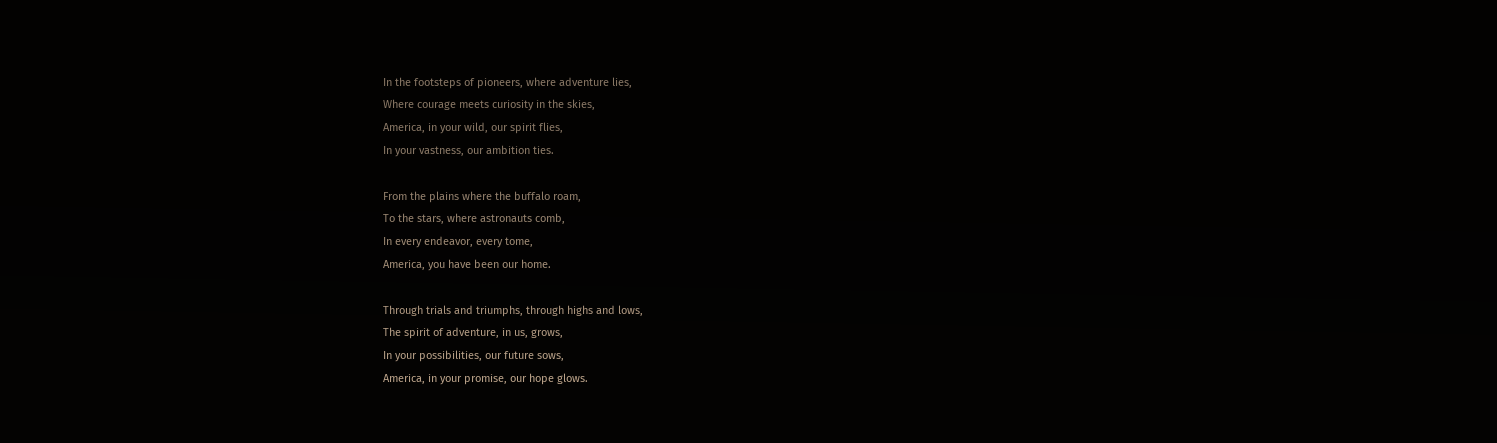In the footsteps of pioneers, where adventure lies,
Where courage meets curiosity in the skies,
America, in your wild, our spirit flies,
In your vastness, our ambition ties.

From the plains where the buffalo roam,
To the stars, where astronauts comb,
In every endeavor, every tome,
America, you have been our home.

Through trials and triumphs, through highs and lows,
The spirit of adventure, in us, grows,
In your possibilities, our future sows,
America, in your promise, our hope glows.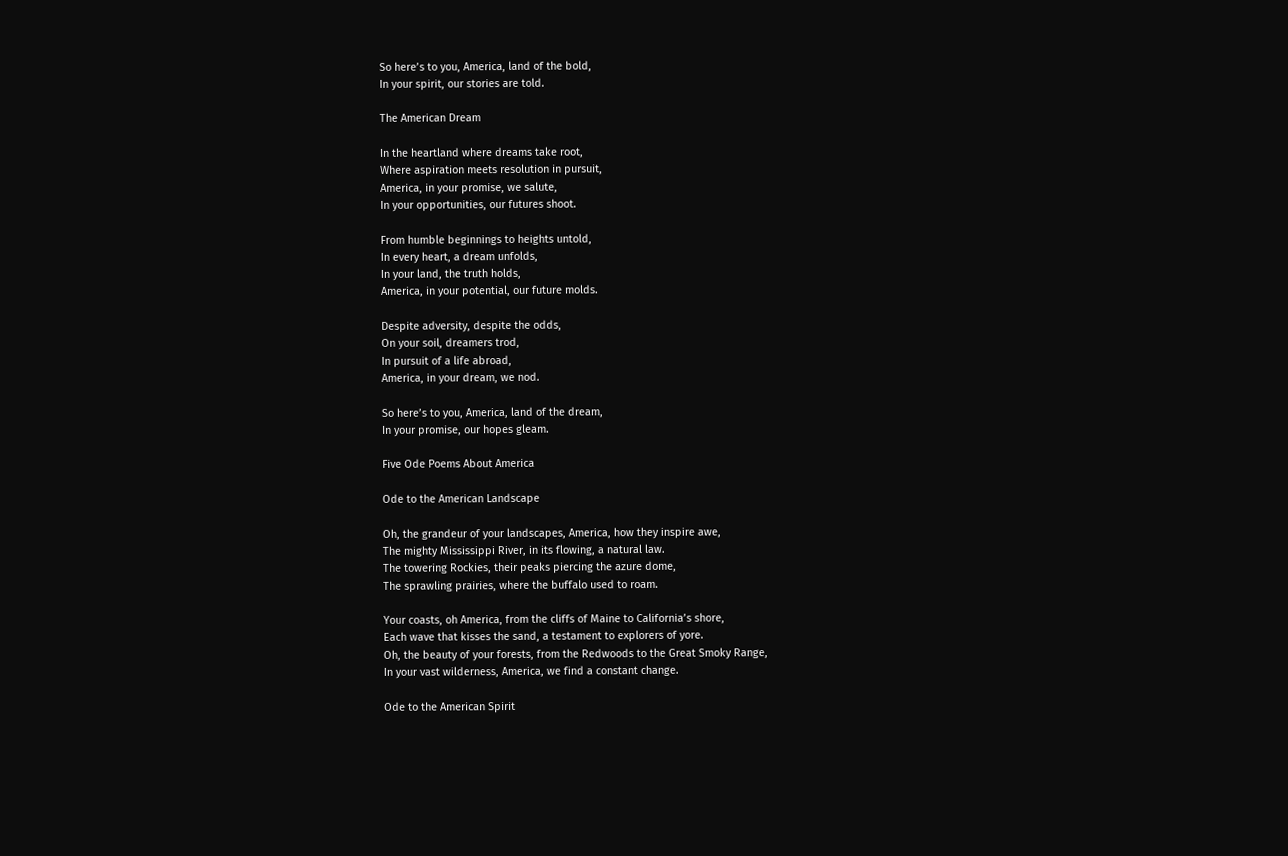So here’s to you, America, land of the bold,
In your spirit, our stories are told.

The American Dream

In the heartland where dreams take root,
Where aspiration meets resolution in pursuit,
America, in your promise, we salute,
In your opportunities, our futures shoot.

From humble beginnings to heights untold,
In every heart, a dream unfolds,
In your land, the truth holds,
America, in your potential, our future molds.

Despite adversity, despite the odds,
On your soil, dreamers trod,
In pursuit of a life abroad,
America, in your dream, we nod.

So here’s to you, America, land of the dream,
In your promise, our hopes gleam.

Five Ode Poems About America

Ode to the American Landscape

Oh, the grandeur of your landscapes, America, how they inspire awe,
The mighty Mississippi River, in its flowing, a natural law.
The towering Rockies, their peaks piercing the azure dome,
The sprawling prairies, where the buffalo used to roam.

Your coasts, oh America, from the cliffs of Maine to California’s shore,
Each wave that kisses the sand, a testament to explorers of yore.
Oh, the beauty of your forests, from the Redwoods to the Great Smoky Range,
In your vast wilderness, America, we find a constant change.

Ode to the American Spirit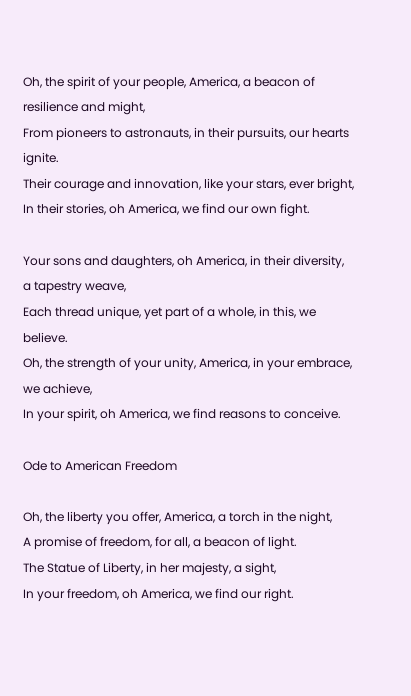Oh, the spirit of your people, America, a beacon of resilience and might,
From pioneers to astronauts, in their pursuits, our hearts ignite.
Their courage and innovation, like your stars, ever bright,
In their stories, oh America, we find our own fight.

Your sons and daughters, oh America, in their diversity, a tapestry weave,
Each thread unique, yet part of a whole, in this, we believe.
Oh, the strength of your unity, America, in your embrace, we achieve,
In your spirit, oh America, we find reasons to conceive.

Ode to American Freedom

Oh, the liberty you offer, America, a torch in the night,
A promise of freedom, for all, a beacon of light.
The Statue of Liberty, in her majesty, a sight,
In your freedom, oh America, we find our right.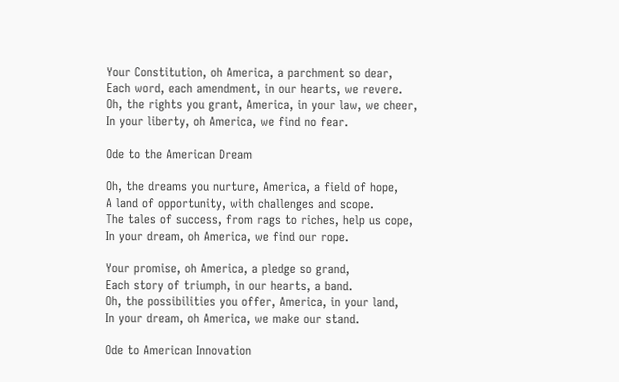Your Constitution, oh America, a parchment so dear,
Each word, each amendment, in our hearts, we revere.
Oh, the rights you grant, America, in your law, we cheer,
In your liberty, oh America, we find no fear.

Ode to the American Dream

Oh, the dreams you nurture, America, a field of hope,
A land of opportunity, with challenges and scope.
The tales of success, from rags to riches, help us cope,
In your dream, oh America, we find our rope.

Your promise, oh America, a pledge so grand,
Each story of triumph, in our hearts, a band.
Oh, the possibilities you offer, America, in your land,
In your dream, oh America, we make our stand.

Ode to American Innovation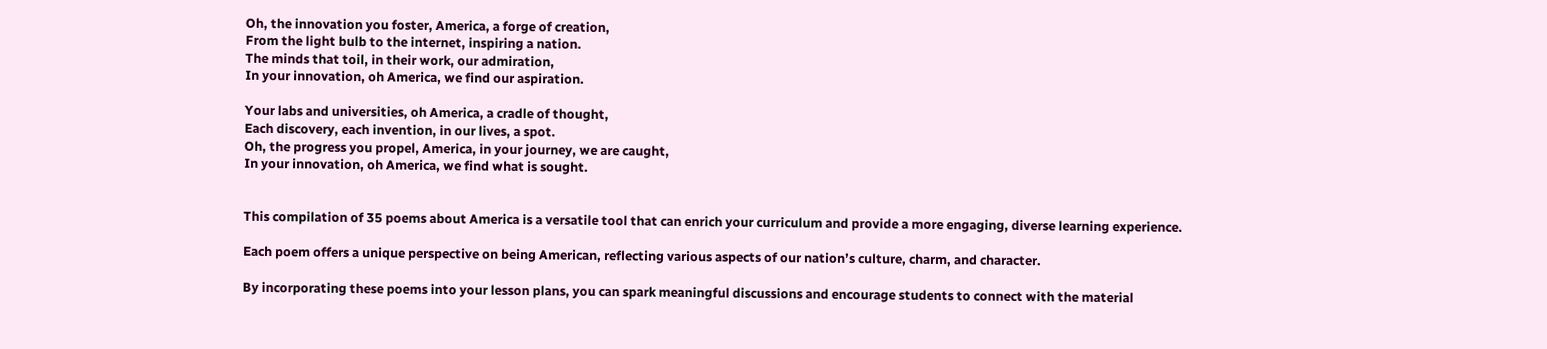Oh, the innovation you foster, America, a forge of creation,
From the light bulb to the internet, inspiring a nation.
The minds that toil, in their work, our admiration,
In your innovation, oh America, we find our aspiration.

Your labs and universities, oh America, a cradle of thought,
Each discovery, each invention, in our lives, a spot.
Oh, the progress you propel, America, in your journey, we are caught,
In your innovation, oh America, we find what is sought.


This compilation of 35 poems about America is a versatile tool that can enrich your curriculum and provide a more engaging, diverse learning experience.

Each poem offers a unique perspective on being American, reflecting various aspects of our nation’s culture, charm, and character.

By incorporating these poems into your lesson plans, you can spark meaningful discussions and encourage students to connect with the material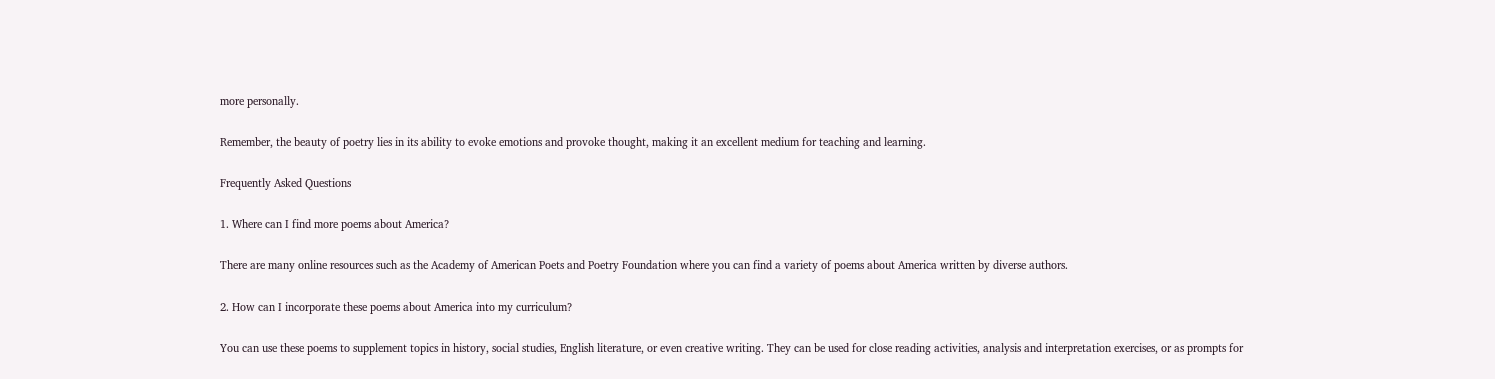more personally.

Remember, the beauty of poetry lies in its ability to evoke emotions and provoke thought, making it an excellent medium for teaching and learning.

Frequently Asked Questions

1. Where can I find more poems about America?

There are many online resources such as the Academy of American Poets and Poetry Foundation where you can find a variety of poems about America written by diverse authors.

2. How can I incorporate these poems about America into my curriculum?

You can use these poems to supplement topics in history, social studies, English literature, or even creative writing. They can be used for close reading activities, analysis and interpretation exercises, or as prompts for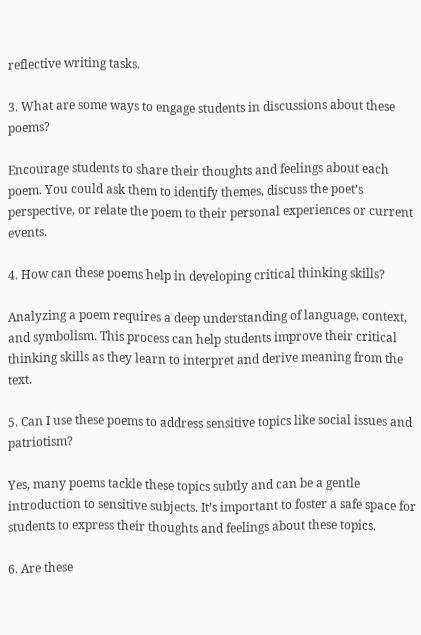reflective writing tasks.

3. What are some ways to engage students in discussions about these poems?

Encourage students to share their thoughts and feelings about each poem. You could ask them to identify themes, discuss the poet’s perspective, or relate the poem to their personal experiences or current events.

4. How can these poems help in developing critical thinking skills?

Analyzing a poem requires a deep understanding of language, context, and symbolism. This process can help students improve their critical thinking skills as they learn to interpret and derive meaning from the text.

5. Can I use these poems to address sensitive topics like social issues and patriotism?

Yes, many poems tackle these topics subtly and can be a gentle introduction to sensitive subjects. It’s important to foster a safe space for students to express their thoughts and feelings about these topics.

6. Are these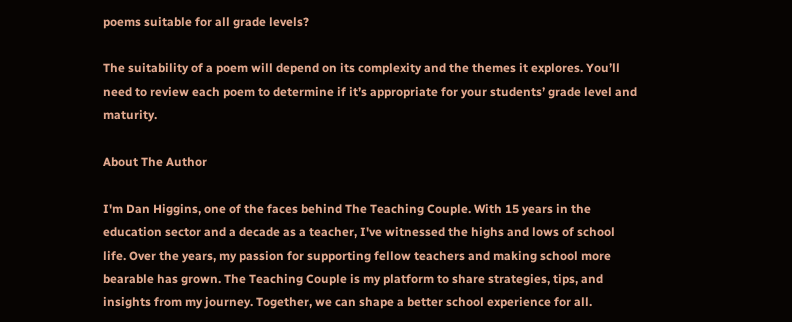poems suitable for all grade levels?

The suitability of a poem will depend on its complexity and the themes it explores. You’ll need to review each poem to determine if it’s appropriate for your students’ grade level and maturity.

About The Author

I'm Dan Higgins, one of the faces behind The Teaching Couple. With 15 years in the education sector and a decade as a teacher, I've witnessed the highs and lows of school life. Over the years, my passion for supporting fellow teachers and making school more bearable has grown. The Teaching Couple is my platform to share strategies, tips, and insights from my journey. Together, we can shape a better school experience for all.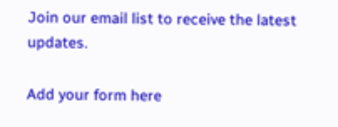Join our email list to receive the latest updates.

Add your form here